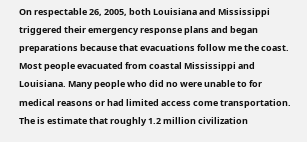On respectable 26, 2005, both Louisiana and Mississippi triggered their emergency response plans and began preparations because that evacuations follow me the coast. Most people evacuated from coastal Mississippi and Louisiana. Many people who did no were unable to for medical reasons or had limited access come transportation. The is estimate that roughly 1.2 million civilization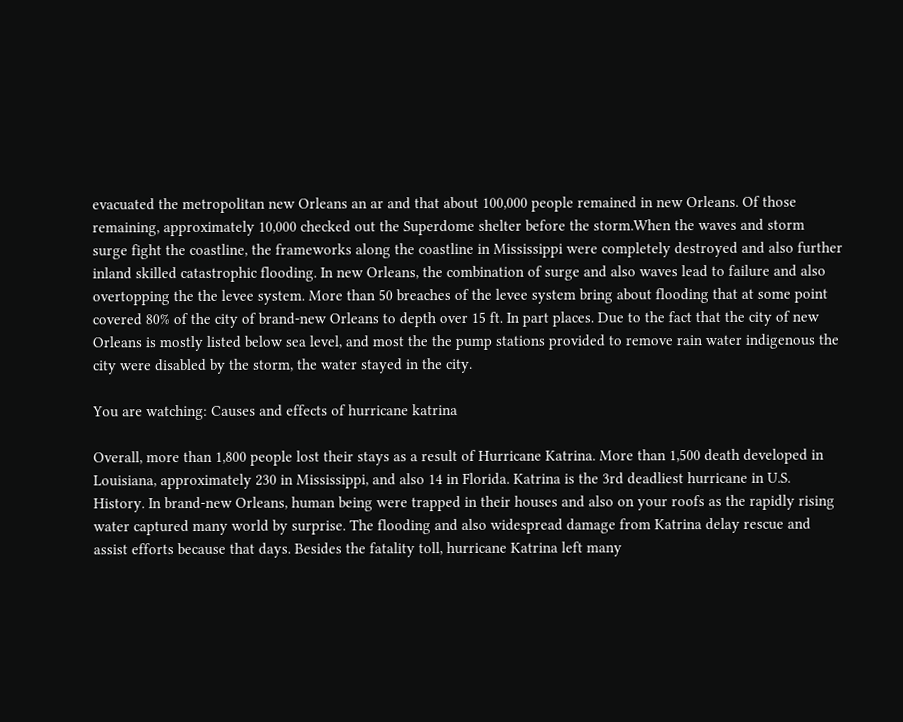evacuated the metropolitan new Orleans an ar and that about 100,000 people remained in new Orleans. Of those remaining, approximately 10,000 checked out the Superdome shelter before the storm.When the waves and storm surge fight the coastline, the frameworks along the coastline in Mississippi were completely destroyed and also further inland skilled catastrophic flooding. In new Orleans, the combination of surge and also waves lead to failure and also overtopping the the levee system. More than 50 breaches of the levee system bring about flooding that at some point covered 80% of the city of brand-new Orleans to depth over 15 ft. In part places. Due to the fact that the city of new Orleans is mostly listed below sea level, and most the the pump stations provided to remove rain water indigenous the city were disabled by the storm, the water stayed in the city.

You are watching: Causes and effects of hurricane katrina

Overall, more than 1,800 people lost their stays as a result of Hurricane Katrina. More than 1,500 death developed in Louisiana, approximately 230 in Mississippi, and also 14 in Florida. Katrina is the 3rd deadliest hurricane in U.S. History. In brand-new Orleans, human being were trapped in their houses and also on your roofs as the rapidly rising water captured many world by surprise. The flooding and also widespread damage from Katrina delay rescue and assist efforts because that days. Besides the fatality toll, hurricane Katrina left many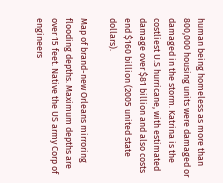human being homeless as more than 800,000 housing units were damaged or damaged in the storm. Katrina is the costliest U.S hurricane, with estimated damage over $81 billion and also costs end $160 billion (2005 united state dollars).

Map of brand-new Orleans mirroring flooding depths. Maximum depths are over 15 feet. Native the US army Corp of engineers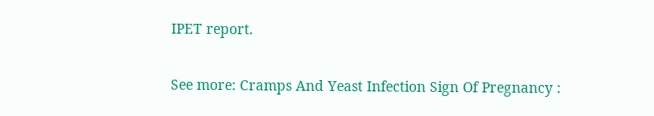IPET report.

See more: Cramps And Yeast Infection Sign Of Pregnancy :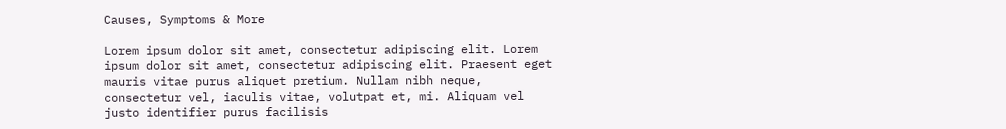Causes, Symptoms & More

Lorem ipsum dolor sit amet, consectetur adipiscing elit. Lorem ipsum dolor sit amet, consectetur adipiscing elit. Praesent eget mauris vitae purus aliquet pretium. Nullam nibh neque, consectetur vel, iaculis vitae, volutpat et, mi. Aliquam vel justo identifier purus facilisis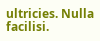ultricies. Nulla facilisi.